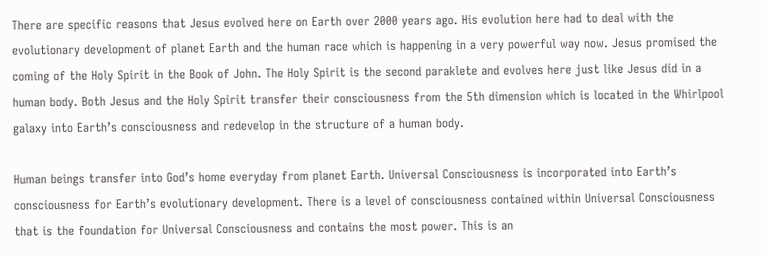There are specific reasons that Jesus evolved here on Earth over 2000 years ago. His evolution here had to deal with the evolutionary development of planet Earth and the human race which is happening in a very powerful way now. Jesus promised the coming of the Holy Spirit in the Book of John. The Holy Spirit is the second paraklete and evolves here just like Jesus did in a human body. Both Jesus and the Holy Spirit transfer their consciousness from the 5th dimension which is located in the Whirlpool galaxy into Earth’s consciousness and redevelop in the structure of a human body.

Human beings transfer into God’s home everyday from planet Earth. Universal Consciousness is incorporated into Earth’s consciousness for Earth’s evolutionary development. There is a level of consciousness contained within Universal Consciousness that is the foundation for Universal Consciousness and contains the most power. This is an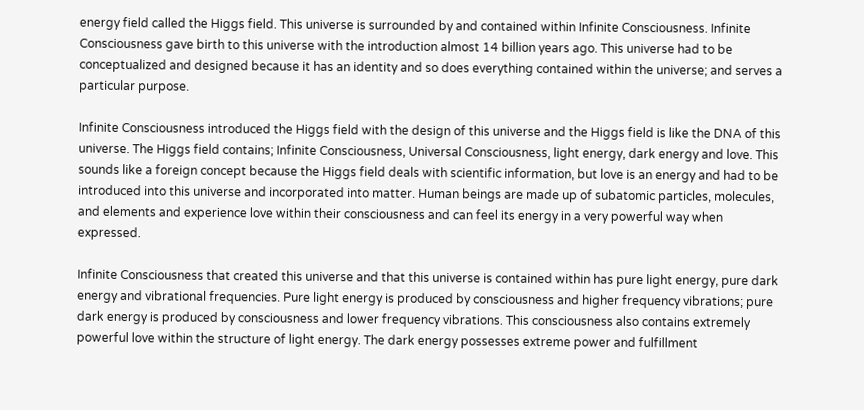energy field called the Higgs field. This universe is surrounded by and contained within Infinite Consciousness. Infinite Consciousness gave birth to this universe with the introduction almost 14 billion years ago. This universe had to be conceptualized and designed because it has an identity and so does everything contained within the universe; and serves a particular purpose.

Infinite Consciousness introduced the Higgs field with the design of this universe and the Higgs field is like the DNA of this universe. The Higgs field contains; Infinite Consciousness, Universal Consciousness, light energy, dark energy and love. This sounds like a foreign concept because the Higgs field deals with scientific information, but love is an energy and had to be introduced into this universe and incorporated into matter. Human beings are made up of subatomic particles, molecules, and elements and experience love within their consciousness and can feel its energy in a very powerful way when expressed.

Infinite Consciousness that created this universe and that this universe is contained within has pure light energy, pure dark energy and vibrational frequencies. Pure light energy is produced by consciousness and higher frequency vibrations; pure dark energy is produced by consciousness and lower frequency vibrations. This consciousness also contains extremely powerful love within the structure of light energy. The dark energy possesses extreme power and fulfillment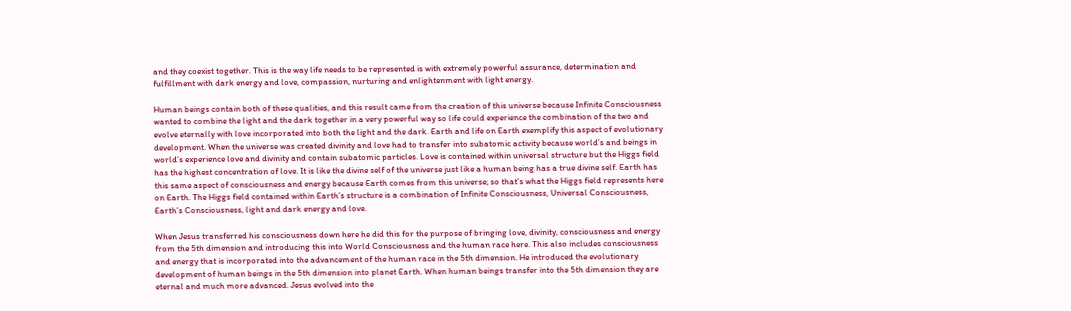and they coexist together. This is the way life needs to be represented is with extremely powerful assurance, determination and fulfillment with dark energy and love, compassion, nurturing and enlightenment with light energy.

Human beings contain both of these qualities, and this result came from the creation of this universe because Infinite Consciousness wanted to combine the light and the dark together in a very powerful way so life could experience the combination of the two and evolve eternally with love incorporated into both the light and the dark. Earth and life on Earth exemplify this aspect of evolutionary development. When the universe was created divinity and love had to transfer into subatomic activity because world’s and beings in world’s experience love and divinity and contain subatomic particles. Love is contained within universal structure but the Higgs field has the highest concentration of love. It is like the divine self of the universe just like a human being has a true divine self. Earth has this same aspect of consciousness and energy because Earth comes from this universe; so that’s what the Higgs field represents here on Earth. The Higgs field contained within Earth’s structure is a combination of Infinite Consciousness, Universal Consciousness, Earth’s Consciousness, light and dark energy and love.

When Jesus transferred his consciousness down here he did this for the purpose of bringing love, divinity, consciousness and energy from the 5th dimension and introducing this into World Consciousness and the human race here. This also includes consciousness and energy that is incorporated into the advancement of the human race in the 5th dimension. He introduced the evolutionary development of human beings in the 5th dimension into planet Earth. When human beings transfer into the 5th dimension they are eternal and much more advanced. Jesus evolved into the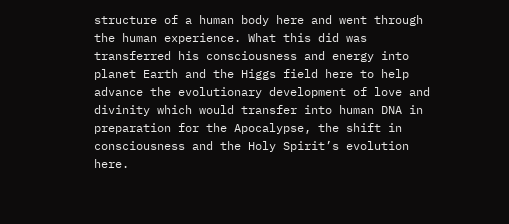structure of a human body here and went through the human experience. What this did was transferred his consciousness and energy into planet Earth and the Higgs field here to help advance the evolutionary development of love and divinity which would transfer into human DNA in preparation for the Apocalypse, the shift in consciousness and the Holy Spirit’s evolution here.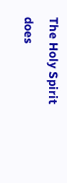The Holy Spirit does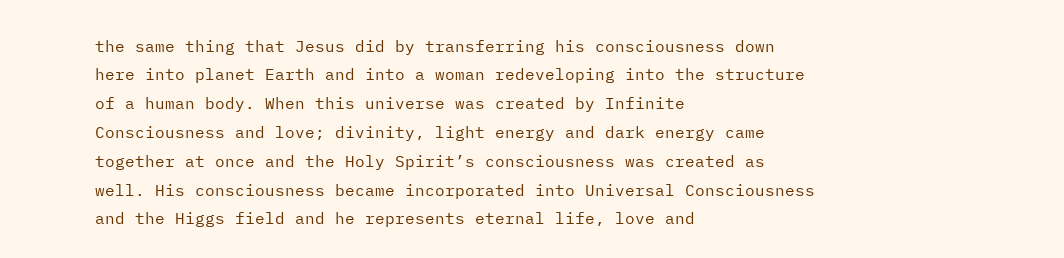the same thing that Jesus did by transferring his consciousness down here into planet Earth and into a woman redeveloping into the structure of a human body. When this universe was created by Infinite Consciousness and love; divinity, light energy and dark energy came together at once and the Holy Spirit’s consciousness was created as well. His consciousness became incorporated into Universal Consciousness and the Higgs field and he represents eternal life, love and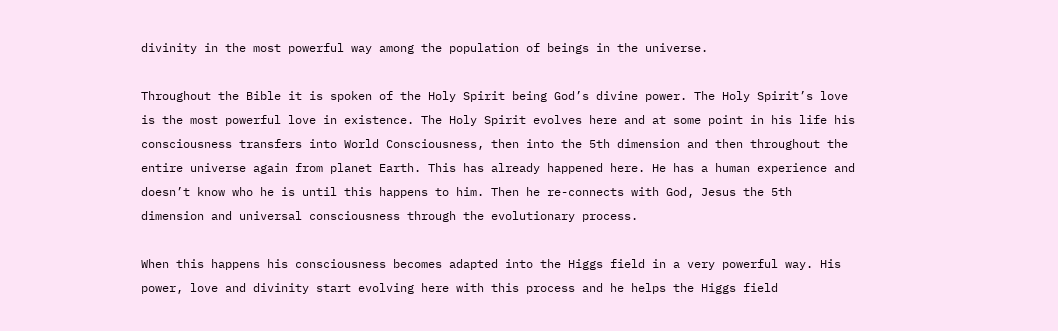divinity in the most powerful way among the population of beings in the universe.

Throughout the Bible it is spoken of the Holy Spirit being God’s divine power. The Holy Spirit’s love is the most powerful love in existence. The Holy Spirit evolves here and at some point in his life his consciousness transfers into World Consciousness, then into the 5th dimension and then throughout the entire universe again from planet Earth. This has already happened here. He has a human experience and doesn’t know who he is until this happens to him. Then he re-connects with God, Jesus the 5th dimension and universal consciousness through the evolutionary process.

When this happens his consciousness becomes adapted into the Higgs field in a very powerful way. His power, love and divinity start evolving here with this process and he helps the Higgs field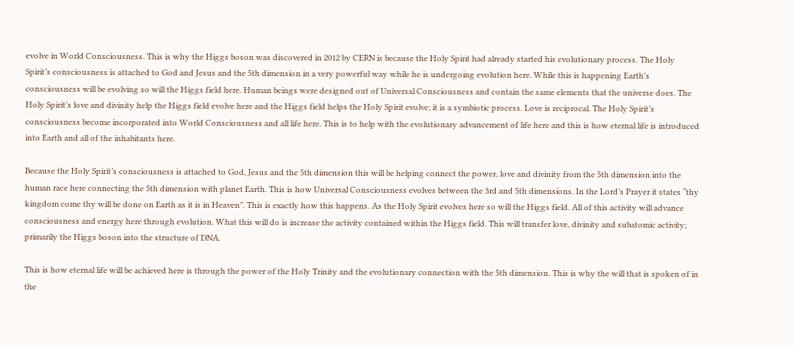evolve in World Consciousness. This is why the Higgs boson was discovered in 2012 by CERN is because the Holy Spirit had already started his evolutionary process. The Holy Spirit’s consciousness is attached to God and Jesus and the 5th dimension in a very powerful way while he is undergoing evolution here. While this is happening Earth’s consciousness will be evolving so will the Higgs field here. Human beings were designed out of Universal Consciousness and contain the same elements that the universe does. The Holy Spirit’s love and divinity help the Higgs field evolve here and the Higgs field helps the Holy Spirit evolve; it is a symbiotic process. Love is reciprocal. The Holy Spirit’s consciousness become incorporated into World Consciousness and all life here. This is to help with the evolutionary advancement of life here and this is how eternal life is introduced into Earth and all of the inhabitants here.

Because the Holy Spirit’s consciousness is attached to God, Jesus and the 5th dimension this will be helping connect the power, love and divinity from the 5th dimension into the human race here connecting the 5th dimension with planet Earth. This is how Universal Consciousness evolves between the 3rd and 5th dimensions. In the Lord’s Prayer it states “thy kingdom come thy will be done on Earth as it is in Heaven”. This is exactly how this happens. As the Holy Spirit evolves here so will the Higgs field. All of this activity will advance consciousness and energy here through evolution. What this will do is increase the activity contained within the Higgs field. This will transfer love, divinity and subatomic activity; primarily the Higgs boson into the structure of DNA.

This is how eternal life will be achieved here is through the power of the Holy Trinity and the evolutionary connection with the 5th dimension. This is why the will that is spoken of in the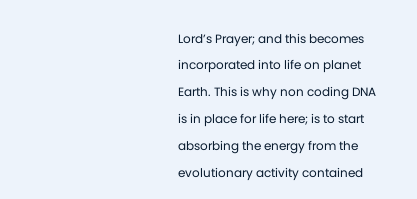Lord’s Prayer; and this becomes incorporated into life on planet Earth. This is why non coding DNA is in place for life here; is to start absorbing the energy from the evolutionary activity contained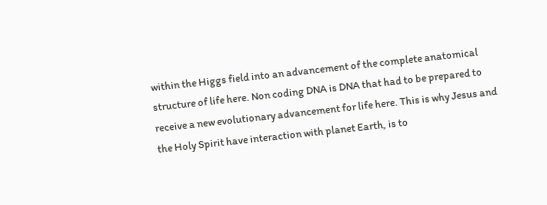within the Higgs field into an advancement of the complete anatomical structure of life here. Non coding DNA is DNA that had to be prepared to receive a new evolutionary advancement for life here. This is why Jesus and the Holy Spirit have interaction with planet Earth, is to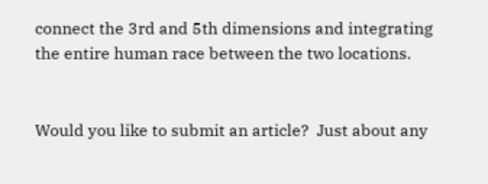connect the 3rd and 5th dimensions and integrating the entire human race between the two locations.


Would you like to submit an article?  Just about any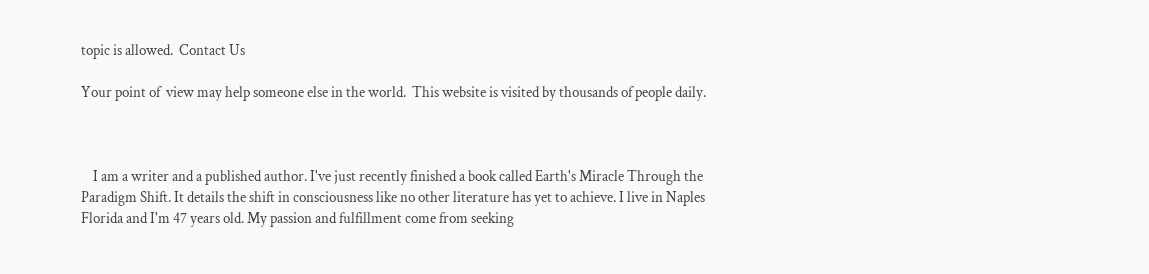topic is allowed.  Contact Us

Your point of  view may help someone else in the world.  This website is visited by thousands of people daily.



    I am a writer and a published author. I've just recently finished a book called Earth's Miracle Through the Paradigm Shift. It details the shift in consciousness like no other literature has yet to achieve. I live in Naples Florida and I'm 47 years old. My passion and fulfillment come from seeking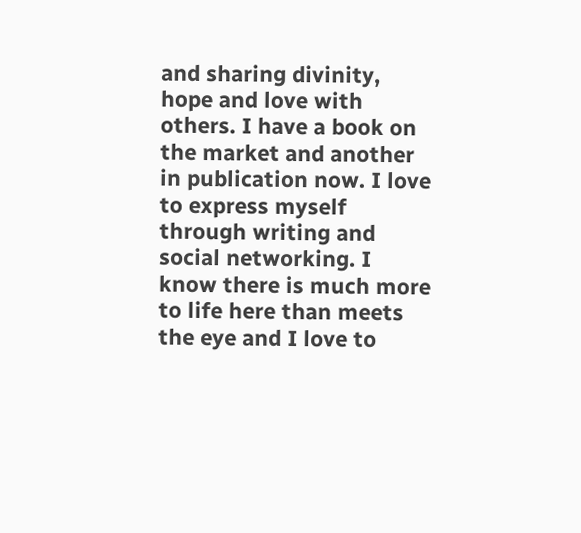and sharing divinity, hope and love with others. I have a book on the market and another in publication now. I love to express myself through writing and social networking. I know there is much more to life here than meets the eye and I love to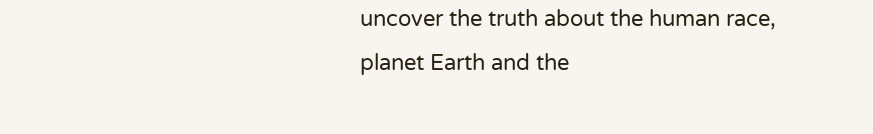uncover the truth about the human race, planet Earth and the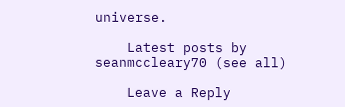universe.

    Latest posts by seanmccleary70 (see all)

    Leave a Reply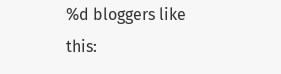%d bloggers like this: